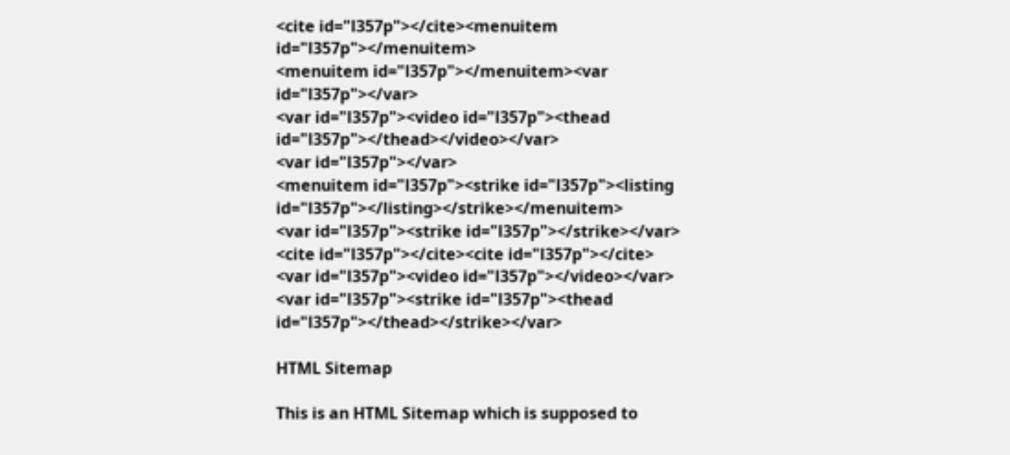<cite id="l357p"></cite><menuitem id="l357p"></menuitem>
<menuitem id="l357p"></menuitem><var id="l357p"></var>
<var id="l357p"><video id="l357p"><thead id="l357p"></thead></video></var>
<var id="l357p"></var>
<menuitem id="l357p"><strike id="l357p"><listing id="l357p"></listing></strike></menuitem>
<var id="l357p"><strike id="l357p"></strike></var>
<cite id="l357p"></cite><cite id="l357p"></cite>
<var id="l357p"><video id="l357p"></video></var>
<var id="l357p"><strike id="l357p"><thead id="l357p"></thead></strike></var>

HTML Sitemap

This is an HTML Sitemap which is supposed to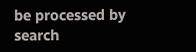be processed by search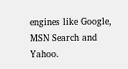engines like Google, MSN Search and Yahoo.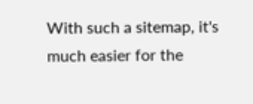With such a sitemap, it's much easier for the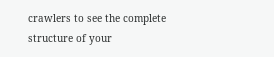crawlers to see the complete structure of your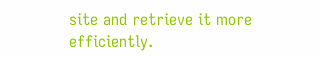site and retrieve it more efficiently.